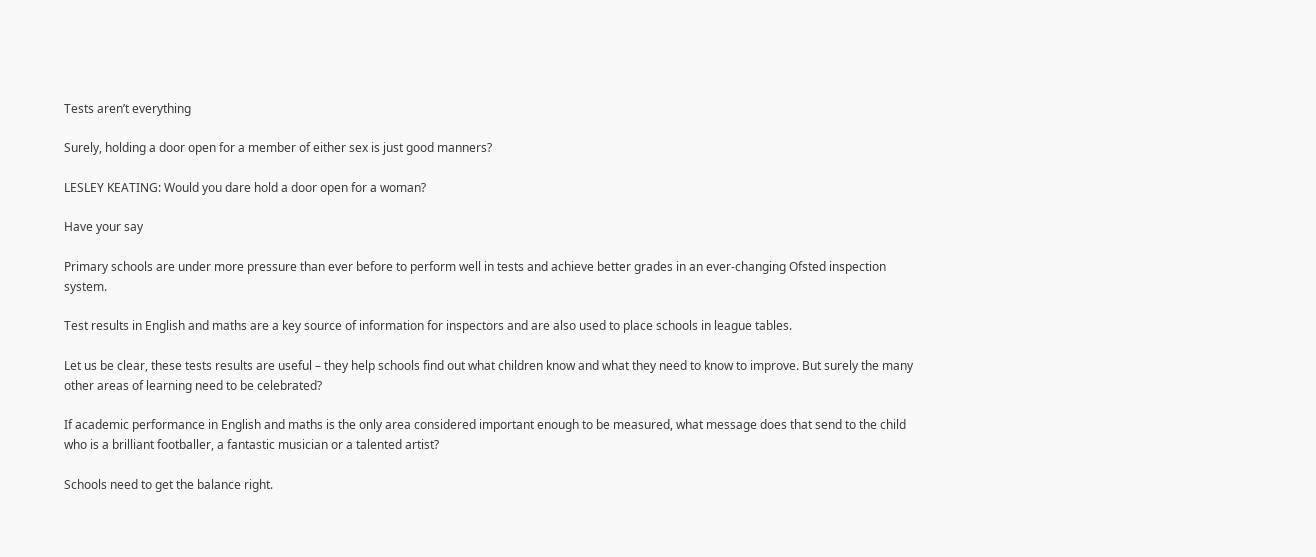Tests aren’t everything

Surely, holding a door open for a member of either sex is just good manners?

LESLEY KEATING: Would you dare hold a door open for a woman?

Have your say

Primary schools are under more pressure than ever before to perform well in tests and achieve better grades in an ever-changing Ofsted inspection system.

Test results in English and maths are a key source of information for inspectors and are also used to place schools in league tables.

Let us be clear, these tests results are useful – they help schools find out what children know and what they need to know to improve. But surely the many other areas of learning need to be celebrated?

If academic performance in English and maths is the only area considered important enough to be measured, what message does that send to the child who is a brilliant footballer, a fantastic musician or a talented artist?

Schools need to get the balance right.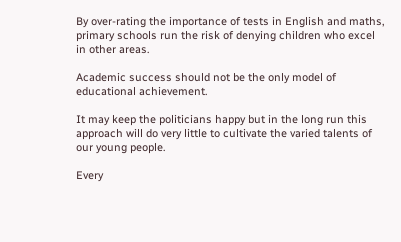By over-rating the importance of tests in English and maths, primary schools run the risk of denying children who excel in other areas.

Academic success should not be the only model of educational achievement.

It may keep the politicians happy but in the long run this approach will do very little to cultivate the varied talents of our young people.

Every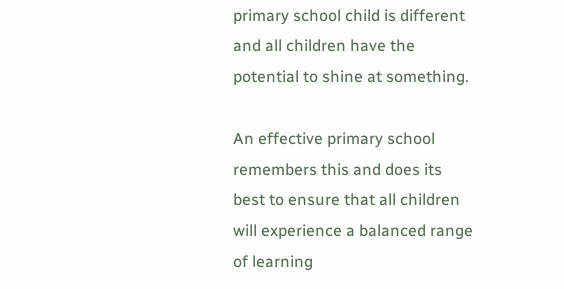primary school child is different and all children have the potential to shine at something.

An effective primary school remembers this and does its best to ensure that all children will experience a balanced range of learning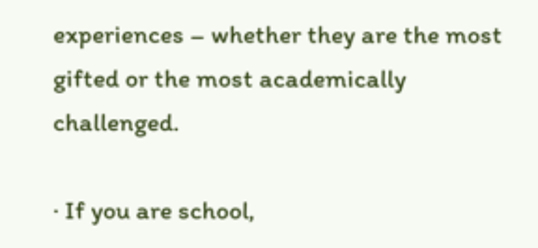experiences – whether they are the most gifted or the most academically challenged.

· If you are school,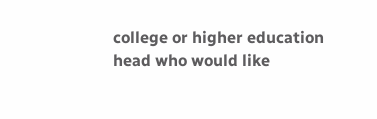college or higher education head who would like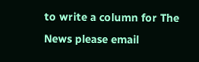to write a column for The News please email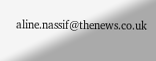aline.nassif@thenews.co.uk